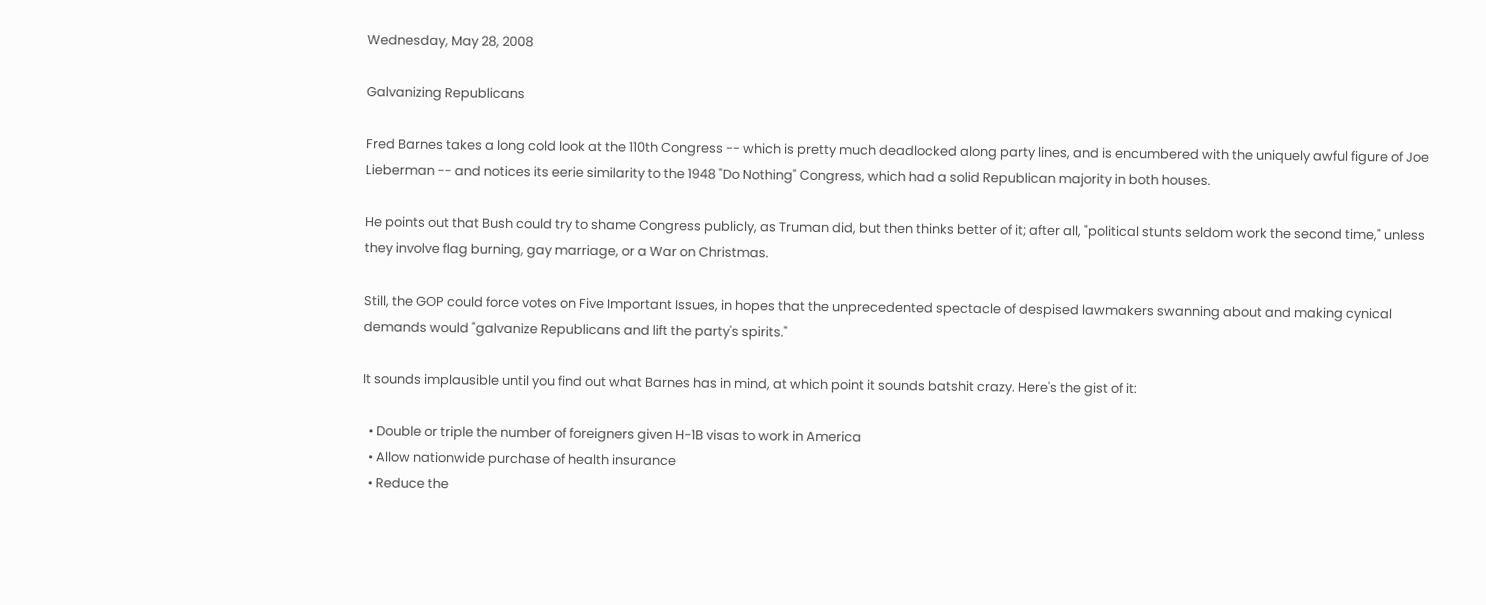Wednesday, May 28, 2008

Galvanizing Republicans

Fred Barnes takes a long cold look at the 110th Congress -- which is pretty much deadlocked along party lines, and is encumbered with the uniquely awful figure of Joe Lieberman -- and notices its eerie similarity to the 1948 "Do Nothing" Congress, which had a solid Republican majority in both houses.

He points out that Bush could try to shame Congress publicly, as Truman did, but then thinks better of it; after all, "political stunts seldom work the second time," unless they involve flag burning, gay marriage, or a War on Christmas.

Still, the GOP could force votes on Five Important Issues, in hopes that the unprecedented spectacle of despised lawmakers swanning about and making cynical demands would "galvanize Republicans and lift the party's spirits."

It sounds implausible until you find out what Barnes has in mind, at which point it sounds batshit crazy. Here's the gist of it:

  • Double or triple the number of foreigners given H-1B visas to work in America
  • Allow nationwide purchase of health insurance
  • Reduce the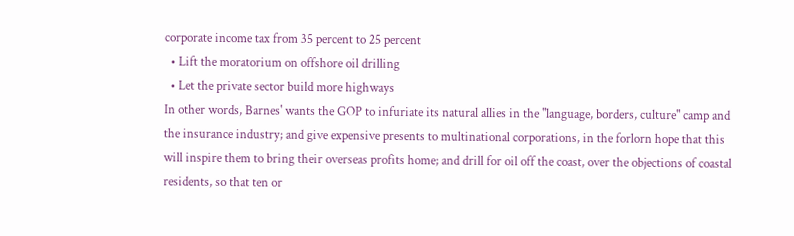corporate income tax from 35 percent to 25 percent
  • Lift the moratorium on offshore oil drilling
  • Let the private sector build more highways
In other words, Barnes' wants the GOP to infuriate its natural allies in the "language, borders, culture" camp and the insurance industry; and give expensive presents to multinational corporations, in the forlorn hope that this will inspire them to bring their overseas profits home; and drill for oil off the coast, over the objections of coastal residents, so that ten or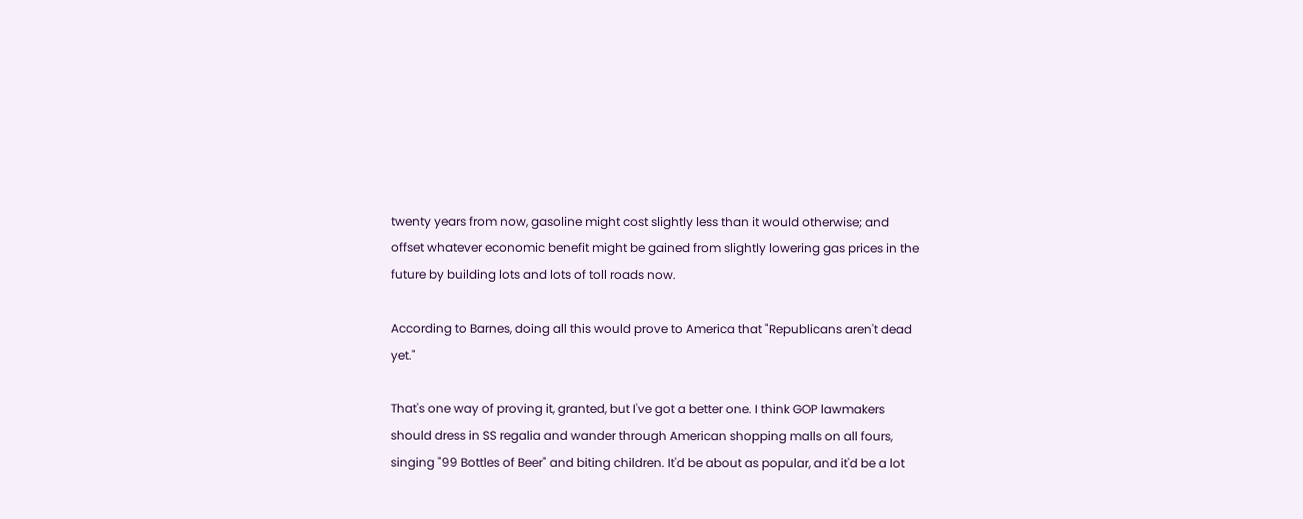twenty years from now, gasoline might cost slightly less than it would otherwise; and offset whatever economic benefit might be gained from slightly lowering gas prices in the future by building lots and lots of toll roads now.

According to Barnes, doing all this would prove to America that "Republicans aren't dead yet."

That's one way of proving it, granted, but I've got a better one. I think GOP lawmakers should dress in SS regalia and wander through American shopping malls on all fours, singing "99 Bottles of Beer" and biting children. It'd be about as popular, and it'd be a lot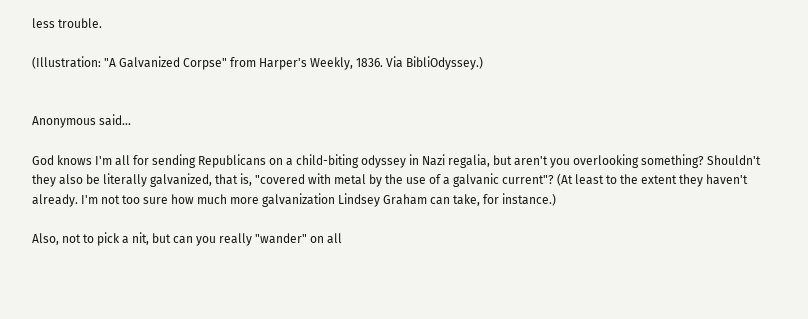less trouble.

(Illustration: "A Galvanized Corpse" from Harper's Weekly, 1836. Via BibliOdyssey.)


Anonymous said...

God knows I'm all for sending Republicans on a child-biting odyssey in Nazi regalia, but aren't you overlooking something? Shouldn't they also be literally galvanized, that is, "covered with metal by the use of a galvanic current"? (At least to the extent they haven't already. I'm not too sure how much more galvanization Lindsey Graham can take, for instance.)

Also, not to pick a nit, but can you really "wander" on all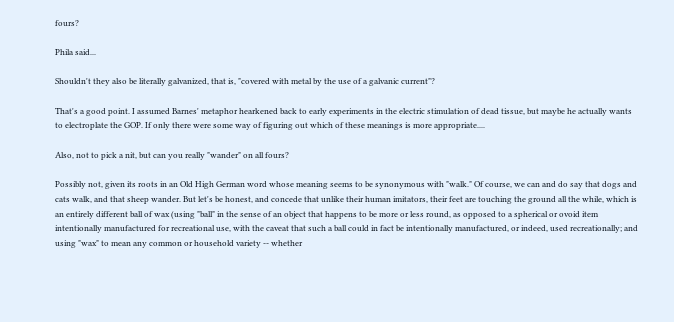fours?

Phila said...

Shouldn't they also be literally galvanized, that is, "covered with metal by the use of a galvanic current"?

That's a good point. I assumed Barnes' metaphor hearkened back to early experiments in the electric stimulation of dead tissue, but maybe he actually wants to electroplate the GOP. If only there were some way of figuring out which of these meanings is more appropriate....

Also, not to pick a nit, but can you really "wander" on all fours?

Possibly not, given its roots in an Old High German word whose meaning seems to be synonymous with "walk." Of course, we can and do say that dogs and cats walk, and that sheep wander. But let's be honest, and concede that unlike their human imitators, their feet are touching the ground all the while, which is an entirely different ball of wax (using "ball" in the sense of an object that happens to be more or less round, as opposed to a spherical or ovoid item intentionally manufactured for recreational use, with the caveat that such a ball could in fact be intentionally manufactured, or indeed, used recreationally; and using "wax" to mean any common or household variety -- whether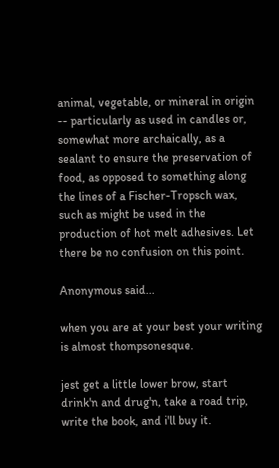animal, vegetable, or mineral in origin -- particularly as used in candles or, somewhat more archaically, as a sealant to ensure the preservation of food, as opposed to something along the lines of a Fischer-Tropsch wax, such as might be used in the production of hot melt adhesives. Let there be no confusion on this point.

Anonymous said...

when you are at your best your writing is almost thompsonesque.

jest get a little lower brow, start drink'n and drug'n, take a road trip, write the book, and i'll buy it.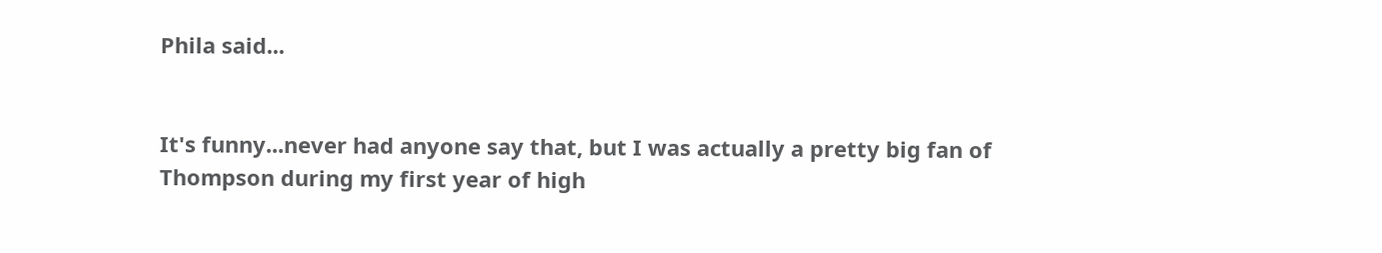Phila said...


It's funny...never had anyone say that, but I was actually a pretty big fan of Thompson during my first year of high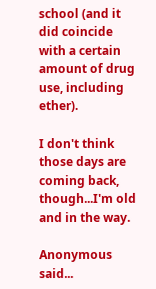school (and it did coincide with a certain amount of drug use, including ether).

I don't think those days are coming back, though...I'm old and in the way.

Anonymous said...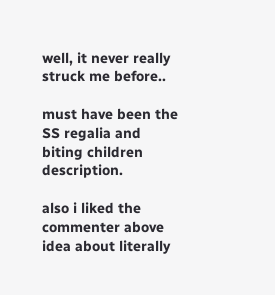well, it never really struck me before..

must have been the SS regalia and biting children description.

also i liked the commenter above idea about literally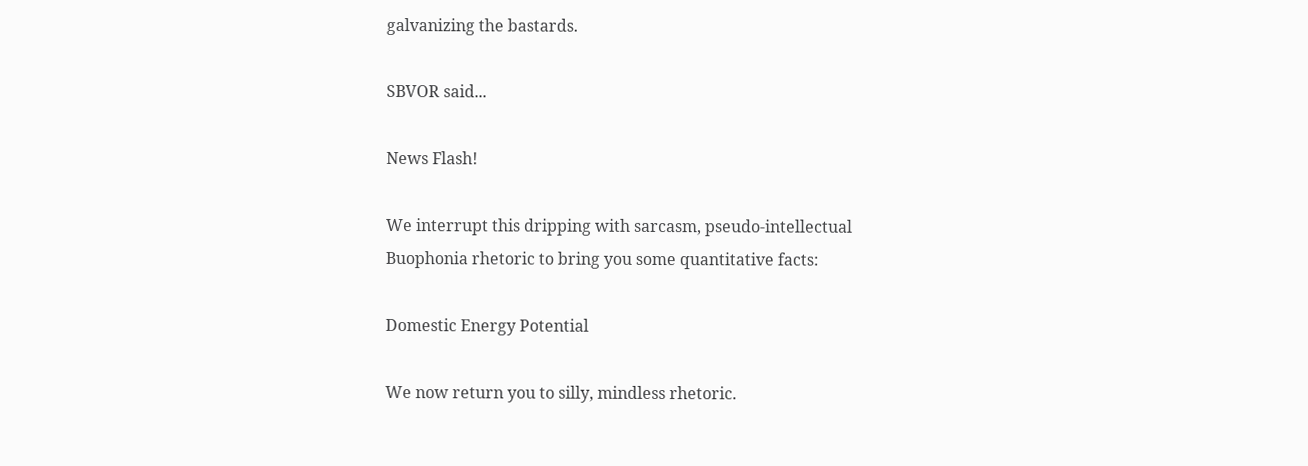galvanizing the bastards.

SBVOR said...

News Flash!

We interrupt this dripping with sarcasm, pseudo-intellectual Buophonia rhetoric to bring you some quantitative facts:

Domestic Energy Potential

We now return you to silly, mindless rhetoric.